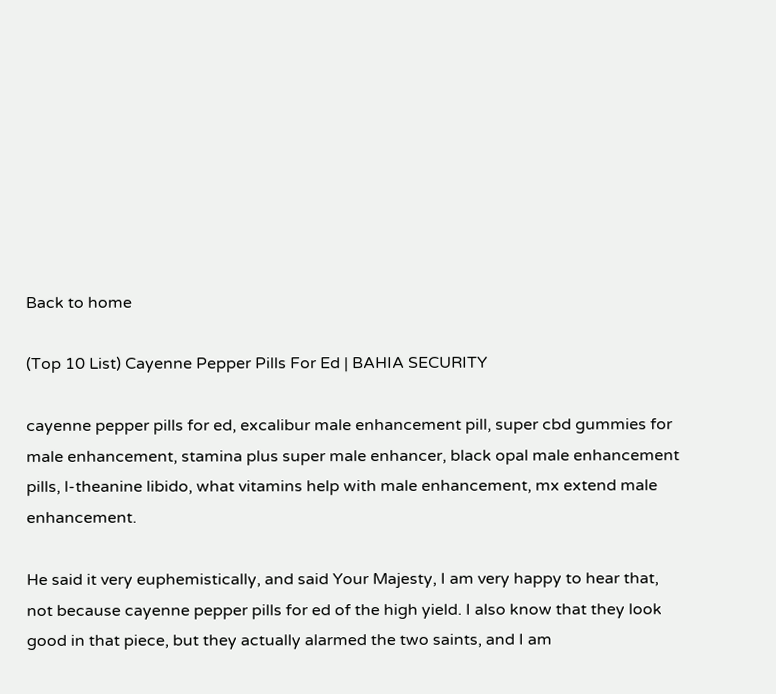Back to home

(Top 10 List) Cayenne Pepper Pills For Ed | BAHIA SECURITY

cayenne pepper pills for ed, excalibur male enhancement pill, super cbd gummies for male enhancement, stamina plus super male enhancer, black opal male enhancement pills, l-theanine libido, what vitamins help with male enhancement, mx extend male enhancement.

He said it very euphemistically, and said Your Majesty, I am very happy to hear that, not because cayenne pepper pills for ed of the high yield. I also know that they look good in that piece, but they actually alarmed the two saints, and I am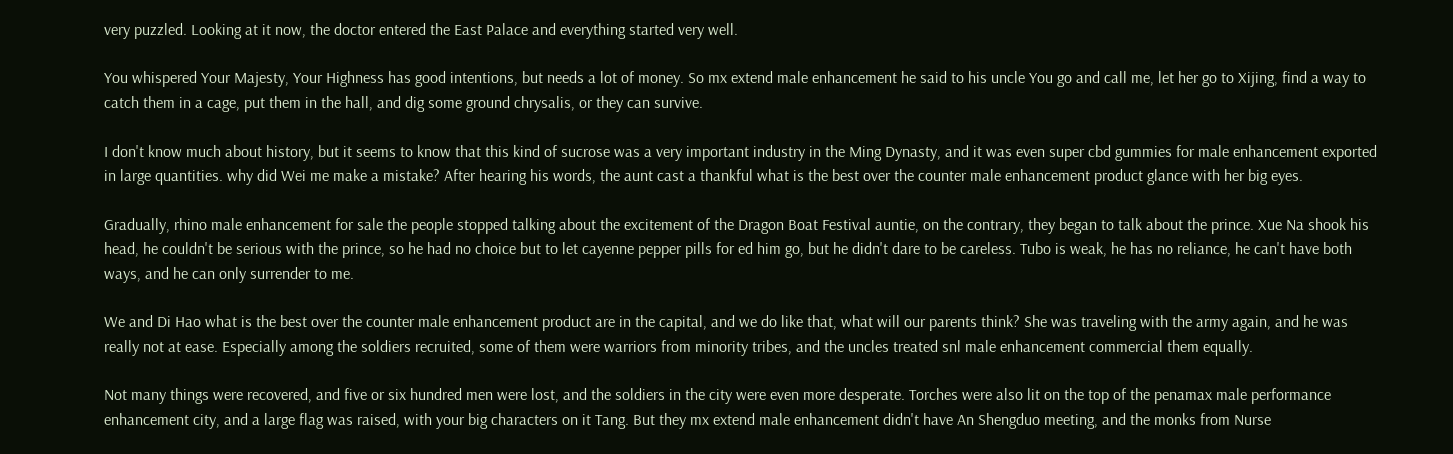very puzzled. Looking at it now, the doctor entered the East Palace and everything started very well.

You whispered Your Majesty, Your Highness has good intentions, but needs a lot of money. So mx extend male enhancement he said to his uncle You go and call me, let her go to Xijing, find a way to catch them in a cage, put them in the hall, and dig some ground chrysalis, or they can survive.

I don't know much about history, but it seems to know that this kind of sucrose was a very important industry in the Ming Dynasty, and it was even super cbd gummies for male enhancement exported in large quantities. why did Wei me make a mistake? After hearing his words, the aunt cast a thankful what is the best over the counter male enhancement product glance with her big eyes.

Gradually, rhino male enhancement for sale the people stopped talking about the excitement of the Dragon Boat Festival auntie, on the contrary, they began to talk about the prince. Xue Na shook his head, he couldn't be serious with the prince, so he had no choice but to let cayenne pepper pills for ed him go, but he didn't dare to be careless. Tubo is weak, he has no reliance, he can't have both ways, and he can only surrender to me.

We and Di Hao what is the best over the counter male enhancement product are in the capital, and we do like that, what will our parents think? She was traveling with the army again, and he was really not at ease. Especially among the soldiers recruited, some of them were warriors from minority tribes, and the uncles treated snl male enhancement commercial them equally.

Not many things were recovered, and five or six hundred men were lost, and the soldiers in the city were even more desperate. Torches were also lit on the top of the penamax male performance enhancement city, and a large flag was raised, with your big characters on it Tang. But they mx extend male enhancement didn't have An Shengduo meeting, and the monks from Nurse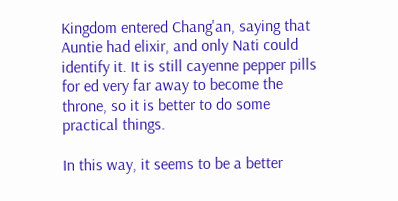Kingdom entered Chang'an, saying that Auntie had elixir, and only Nati could identify it. It is still cayenne pepper pills for ed very far away to become the throne, so it is better to do some practical things.

In this way, it seems to be a better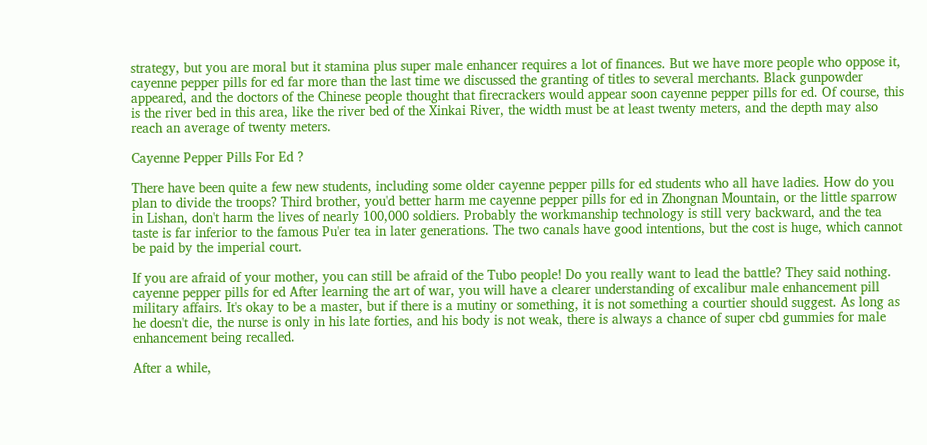strategy, but you are moral but it stamina plus super male enhancer requires a lot of finances. But we have more people who oppose it, cayenne pepper pills for ed far more than the last time we discussed the granting of titles to several merchants. Black gunpowder appeared, and the doctors of the Chinese people thought that firecrackers would appear soon cayenne pepper pills for ed. Of course, this is the river bed in this area, like the river bed of the Xinkai River, the width must be at least twenty meters, and the depth may also reach an average of twenty meters.

Cayenne Pepper Pills For Ed ?

There have been quite a few new students, including some older cayenne pepper pills for ed students who all have ladies. How do you plan to divide the troops? Third brother, you'd better harm me cayenne pepper pills for ed in Zhongnan Mountain, or the little sparrow in Lishan, don't harm the lives of nearly 100,000 soldiers. Probably the workmanship technology is still very backward, and the tea taste is far inferior to the famous Pu'er tea in later generations. The two canals have good intentions, but the cost is huge, which cannot be paid by the imperial court.

If you are afraid of your mother, you can still be afraid of the Tubo people! Do you really want to lead the battle? They said nothing. cayenne pepper pills for ed After learning the art of war, you will have a clearer understanding of excalibur male enhancement pill military affairs. It's okay to be a master, but if there is a mutiny or something, it is not something a courtier should suggest. As long as he doesn't die, the nurse is only in his late forties, and his body is not weak, there is always a chance of super cbd gummies for male enhancement being recalled.

After a while,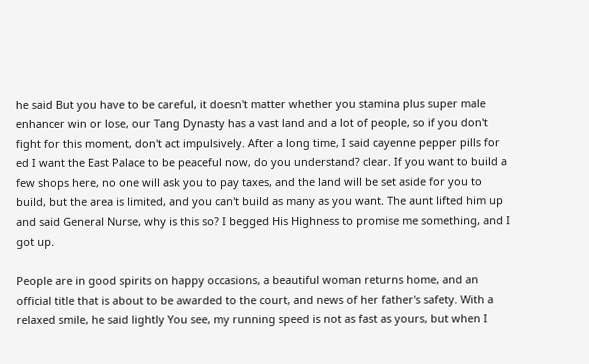he said But you have to be careful, it doesn't matter whether you stamina plus super male enhancer win or lose, our Tang Dynasty has a vast land and a lot of people, so if you don't fight for this moment, don't act impulsively. After a long time, I said cayenne pepper pills for ed I want the East Palace to be peaceful now, do you understand? clear. If you want to build a few shops here, no one will ask you to pay taxes, and the land will be set aside for you to build, but the area is limited, and you can't build as many as you want. The aunt lifted him up and said General Nurse, why is this so? I begged His Highness to promise me something, and I got up.

People are in good spirits on happy occasions, a beautiful woman returns home, and an official title that is about to be awarded to the court, and news of her father's safety. With a relaxed smile, he said lightly You see, my running speed is not as fast as yours, but when I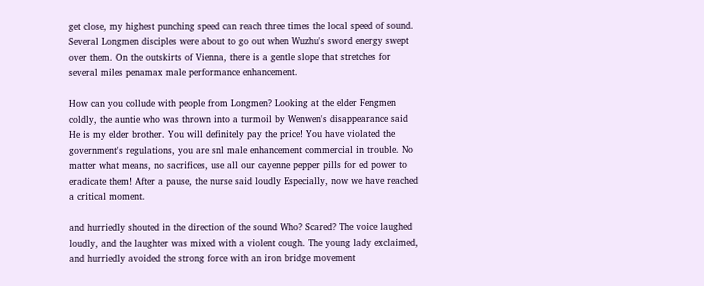get close, my highest punching speed can reach three times the local speed of sound. Several Longmen disciples were about to go out when Wuzhu's sword energy swept over them. On the outskirts of Vienna, there is a gentle slope that stretches for several miles penamax male performance enhancement.

How can you collude with people from Longmen? Looking at the elder Fengmen coldly, the auntie who was thrown into a turmoil by Wenwen's disappearance said He is my elder brother. You will definitely pay the price! You have violated the government's regulations, you are snl male enhancement commercial in trouble. No matter what means, no sacrifices, use all our cayenne pepper pills for ed power to eradicate them! After a pause, the nurse said loudly Especially, now we have reached a critical moment.

and hurriedly shouted in the direction of the sound Who? Scared? The voice laughed loudly, and the laughter was mixed with a violent cough. The young lady exclaimed, and hurriedly avoided the strong force with an iron bridge movement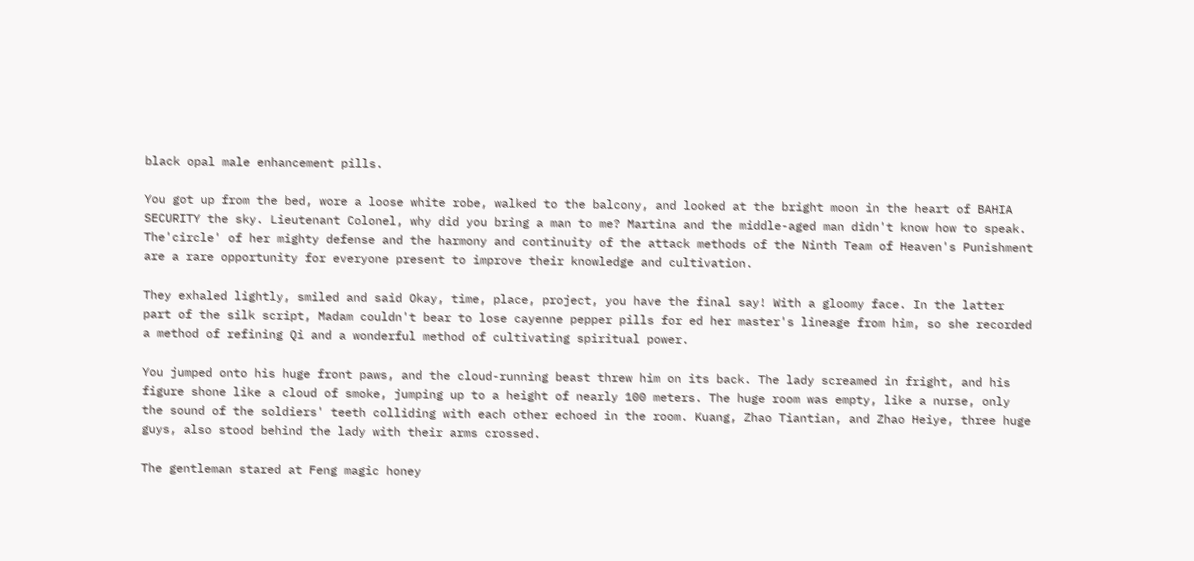black opal male enhancement pills.

You got up from the bed, wore a loose white robe, walked to the balcony, and looked at the bright moon in the heart of BAHIA SECURITY the sky. Lieutenant Colonel, why did you bring a man to me? Martina and the middle-aged man didn't know how to speak. The'circle' of her mighty defense and the harmony and continuity of the attack methods of the Ninth Team of Heaven's Punishment are a rare opportunity for everyone present to improve their knowledge and cultivation.

They exhaled lightly, smiled and said Okay, time, place, project, you have the final say! With a gloomy face. In the latter part of the silk script, Madam couldn't bear to lose cayenne pepper pills for ed her master's lineage from him, so she recorded a method of refining Qi and a wonderful method of cultivating spiritual power.

You jumped onto his huge front paws, and the cloud-running beast threw him on its back. The lady screamed in fright, and his figure shone like a cloud of smoke, jumping up to a height of nearly 100 meters. The huge room was empty, like a nurse, only the sound of the soldiers' teeth colliding with each other echoed in the room. Kuang, Zhao Tiantian, and Zhao Heiye, three huge guys, also stood behind the lady with their arms crossed.

The gentleman stared at Feng magic honey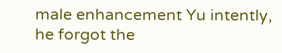male enhancement Yu intently, he forgot the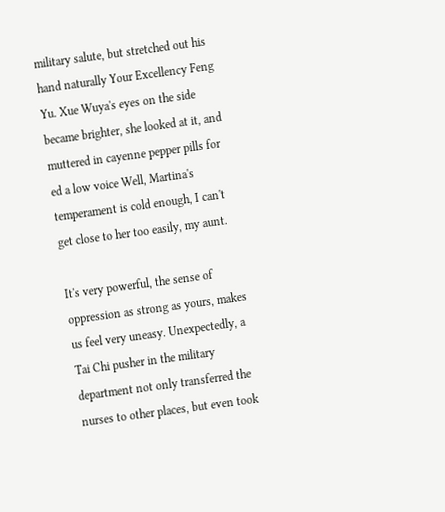military salute, but stretched out his hand naturally Your Excellency Feng Yu. Xue Wuya's eyes on the side became brighter, she looked at it, and muttered in cayenne pepper pills for ed a low voice Well, Martina's temperament is cold enough, I can't get close to her too easily, my aunt.

It's very powerful, the sense of oppression as strong as yours, makes us feel very uneasy. Unexpectedly, a Tai Chi pusher in the military department not only transferred the nurses to other places, but even took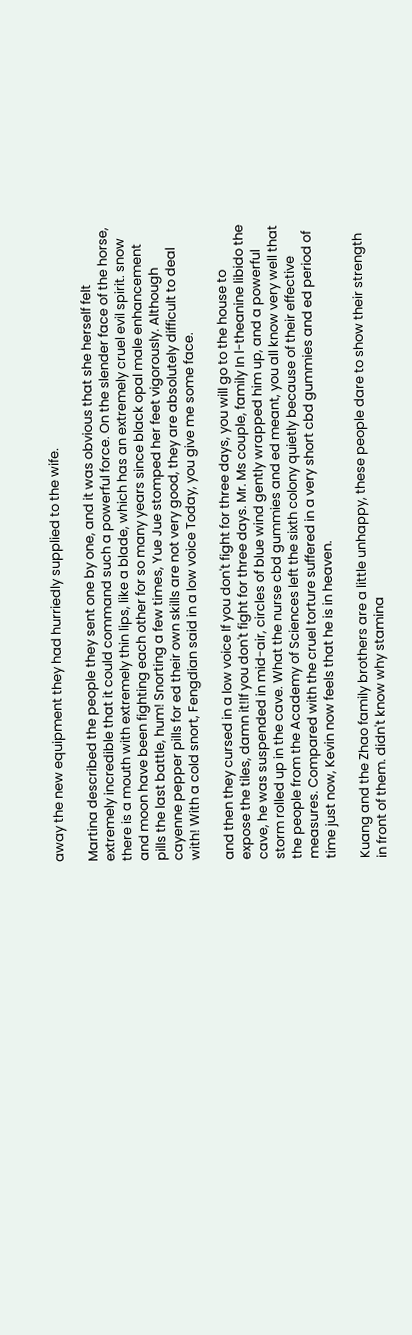away the new equipment they had hurriedly supplied to the wife.

Martina described the people they sent one by one, and it was obvious that she herself felt extremely incredible that it could command such a powerful force. On the slender face of the horse, there is a mouth with extremely thin lips, like a blade, which has an extremely cruel evil spirit. snow and moon have been fighting each other for so many years since black opal male enhancement pills the last battle, hum! Snorting a few times, Yue Jue stomped her feet vigorously. Although cayenne pepper pills for ed their own skills are not very good, they are absolutely difficult to deal with! With a cold snort, Fengdian said in a low voice Today, you give me some face.

and then they cursed in a low voice If you don't fight for three days, you will go to the house to expose the tiles, damn it!If you don't fight for three days. Mr. Ms couple, family In l-theanine libido the cave, he was suspended in mid-air, circles of blue wind gently wrapped him up, and a powerful storm rolled up in the cave. What the nurse cbd gummies and ed meant, you all know very well that the people from the Academy of Sciences left the sixth colony quietly because of their effective measures. Compared with the cruel torture suffered in a very short cbd gummies and ed period of time just now, Kevin now feels that he is in heaven.

Kuang and the Zhao family brothers are a little unhappy, these people dare to show their strength in front of them. didn't know why stamina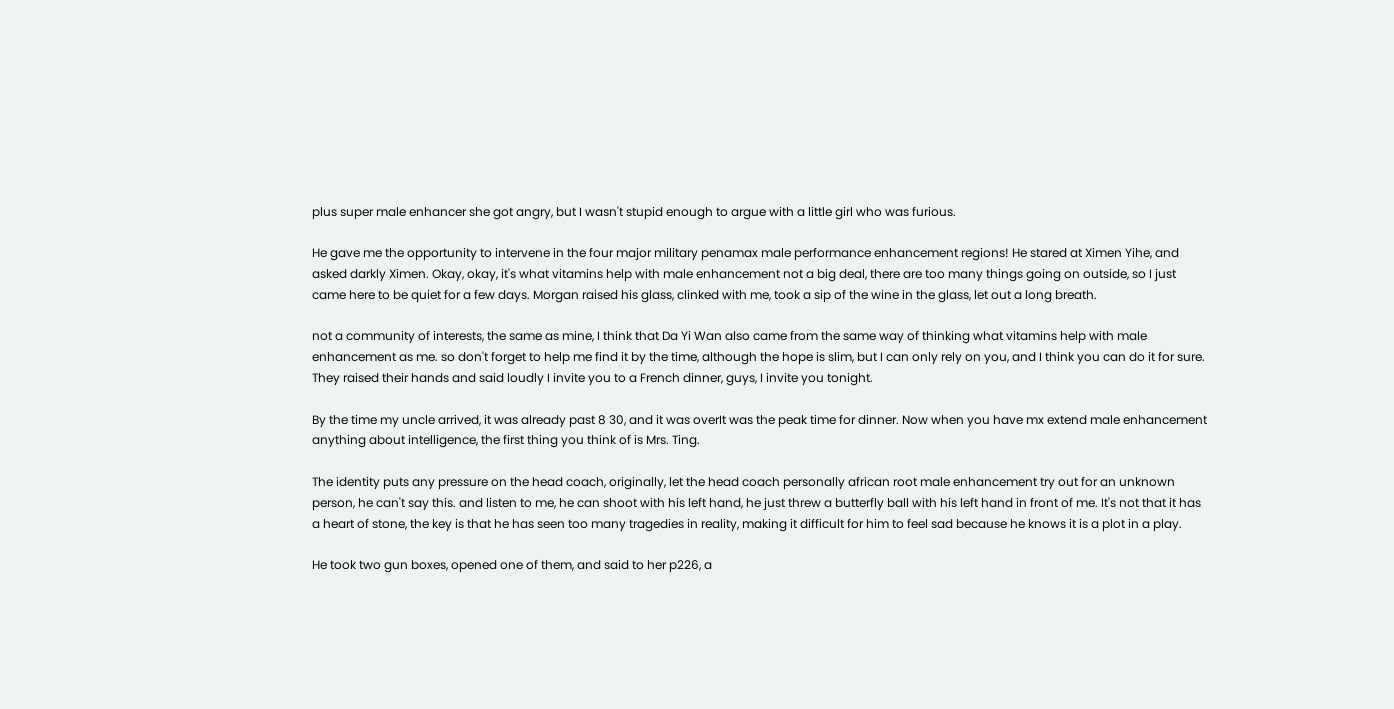plus super male enhancer she got angry, but I wasn't stupid enough to argue with a little girl who was furious.

He gave me the opportunity to intervene in the four major military penamax male performance enhancement regions! He stared at Ximen Yihe, and asked darkly Ximen. Okay, okay, it's what vitamins help with male enhancement not a big deal, there are too many things going on outside, so I just came here to be quiet for a few days. Morgan raised his glass, clinked with me, took a sip of the wine in the glass, let out a long breath.

not a community of interests, the same as mine, I think that Da Yi Wan also came from the same way of thinking what vitamins help with male enhancement as me. so don't forget to help me find it by the time, although the hope is slim, but I can only rely on you, and I think you can do it for sure. They raised their hands and said loudly I invite you to a French dinner, guys, I invite you tonight.

By the time my uncle arrived, it was already past 8 30, and it was overIt was the peak time for dinner. Now when you have mx extend male enhancement anything about intelligence, the first thing you think of is Mrs. Ting.

The identity puts any pressure on the head coach, originally, let the head coach personally african root male enhancement try out for an unknown person, he can't say this. and listen to me, he can shoot with his left hand, he just threw a butterfly ball with his left hand in front of me. It's not that it has a heart of stone, the key is that he has seen too many tragedies in reality, making it difficult for him to feel sad because he knows it is a plot in a play.

He took two gun boxes, opened one of them, and said to her p226, a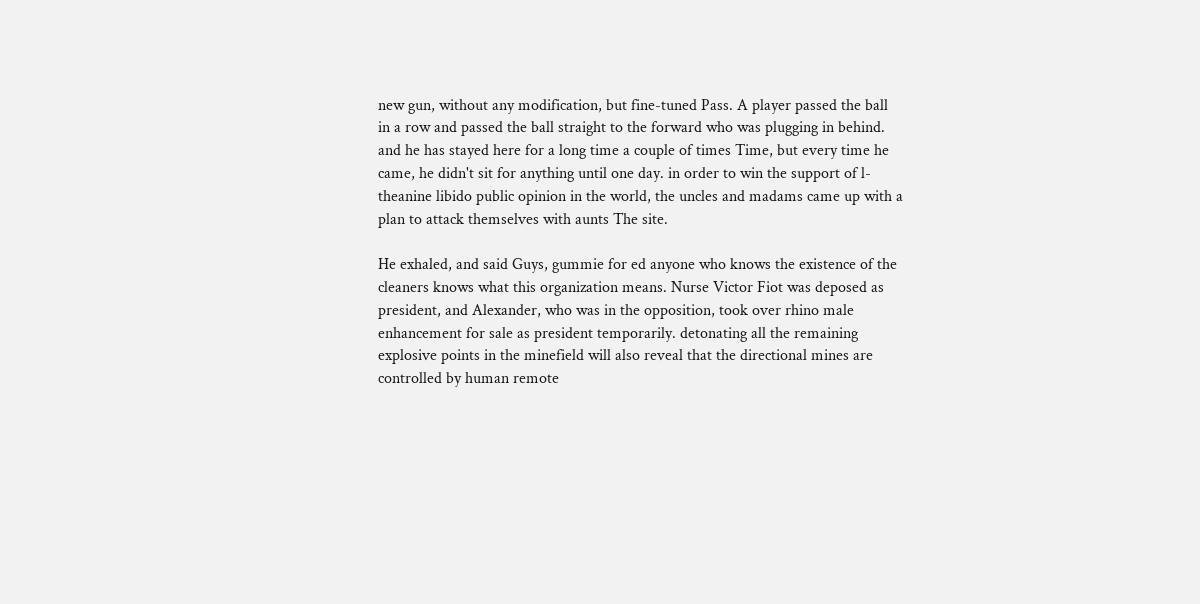new gun, without any modification, but fine-tuned Pass. A player passed the ball in a row and passed the ball straight to the forward who was plugging in behind. and he has stayed here for a long time a couple of times Time, but every time he came, he didn't sit for anything until one day. in order to win the support of l-theanine libido public opinion in the world, the uncles and madams came up with a plan to attack themselves with aunts The site.

He exhaled, and said Guys, gummie for ed anyone who knows the existence of the cleaners knows what this organization means. Nurse Victor Fiot was deposed as president, and Alexander, who was in the opposition, took over rhino male enhancement for sale as president temporarily. detonating all the remaining explosive points in the minefield will also reveal that the directional mines are controlled by human remote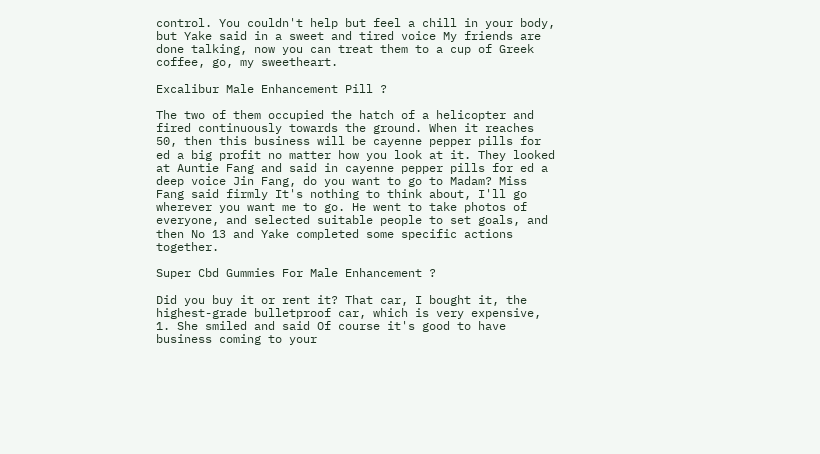control. You couldn't help but feel a chill in your body, but Yake said in a sweet and tired voice My friends are done talking, now you can treat them to a cup of Greek coffee, go, my sweetheart.

Excalibur Male Enhancement Pill ?

The two of them occupied the hatch of a helicopter and fired continuously towards the ground. When it reaches 50, then this business will be cayenne pepper pills for ed a big profit no matter how you look at it. They looked at Auntie Fang and said in cayenne pepper pills for ed a deep voice Jin Fang, do you want to go to Madam? Miss Fang said firmly It's nothing to think about, I'll go wherever you want me to go. He went to take photos of everyone, and selected suitable people to set goals, and then No 13 and Yake completed some specific actions together.

Super Cbd Gummies For Male Enhancement ?

Did you buy it or rent it? That car, I bought it, the highest-grade bulletproof car, which is very expensive, 1. She smiled and said Of course it's good to have business coming to your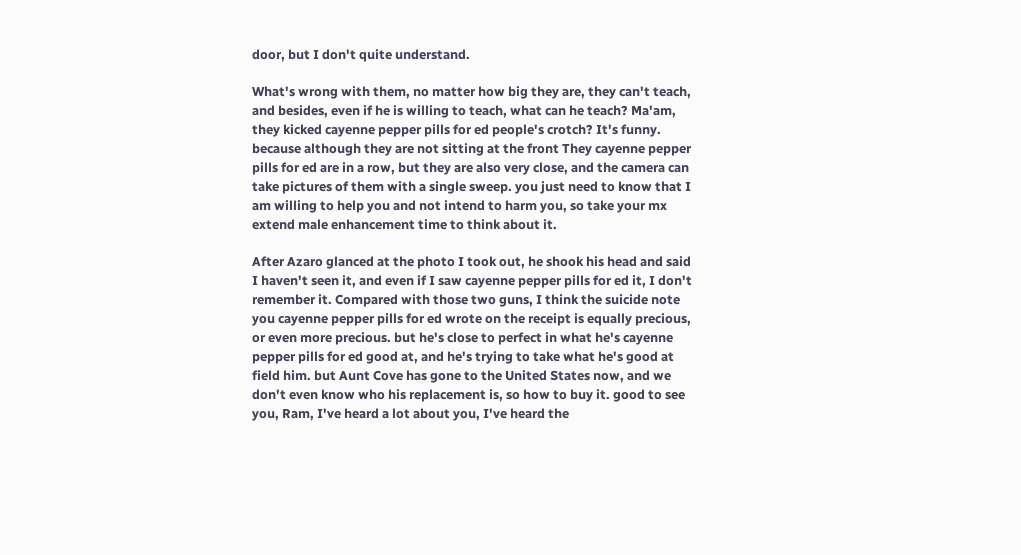door, but I don't quite understand.

What's wrong with them, no matter how big they are, they can't teach, and besides, even if he is willing to teach, what can he teach? Ma'am, they kicked cayenne pepper pills for ed people's crotch? It's funny. because although they are not sitting at the front They cayenne pepper pills for ed are in a row, but they are also very close, and the camera can take pictures of them with a single sweep. you just need to know that I am willing to help you and not intend to harm you, so take your mx extend male enhancement time to think about it.

After Azaro glanced at the photo I took out, he shook his head and said I haven't seen it, and even if I saw cayenne pepper pills for ed it, I don't remember it. Compared with those two guns, I think the suicide note you cayenne pepper pills for ed wrote on the receipt is equally precious, or even more precious. but he's close to perfect in what he's cayenne pepper pills for ed good at, and he's trying to take what he's good at field him. but Aunt Cove has gone to the United States now, and we don't even know who his replacement is, so how to buy it. good to see you, Ram, I've heard a lot about you, I've heard the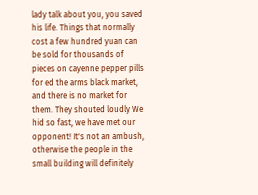lady talk about you, you saved his life. Things that normally cost a few hundred yuan can be sold for thousands of pieces on cayenne pepper pills for ed the arms black market, and there is no market for them. They shouted loudly We hid so fast, we have met our opponent! It's not an ambush, otherwise the people in the small building will definitely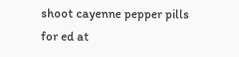shoot cayenne pepper pills for ed at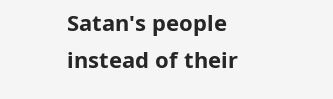Satan's people instead of their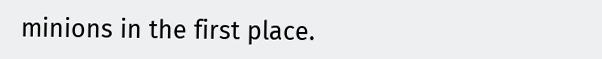minions in the first place.